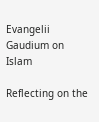Evangelii Gaudium on Islam

Reflecting on the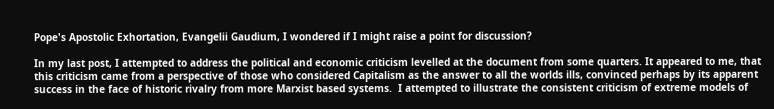Pope's Apostolic Exhortation, Evangelii Gaudium, I wondered if I might raise a point for discussion?

In my last post, I attempted to address the political and economic criticism levelled at the document from some quarters. It appeared to me, that this criticism came from a perspective of those who considered Capitalism as the answer to all the worlds ills, convinced perhaps by its apparent success in the face of historic rivalry from more Marxist based systems.  I attempted to illustrate the consistent criticism of extreme models of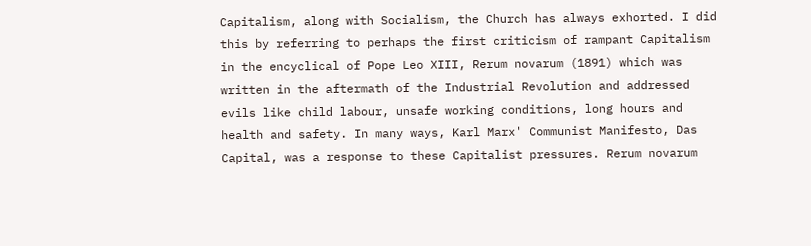Capitalism, along with Socialism, the Church has always exhorted. I did this by referring to perhaps the first criticism of rampant Capitalism in the encyclical of Pope Leo XIII, Rerum novarum (1891) which was written in the aftermath of the Industrial Revolution and addressed evils like child labour, unsafe working conditions, long hours and health and safety. In many ways, Karl Marx' Communist Manifesto, Das Capital, was a response to these Capitalist pressures. Rerum novarum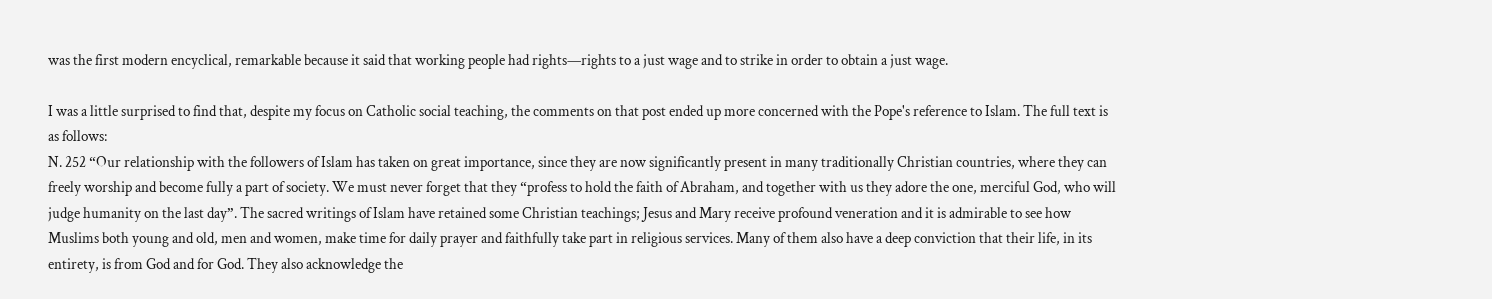was the first modern encyclical, remarkable because it said that working people had rights—rights to a just wage and to strike in order to obtain a just wage.

I was a little surprised to find that, despite my focus on Catholic social teaching, the comments on that post ended up more concerned with the Pope's reference to Islam. The full text is as follows:
N. 252 “Our relationship with the followers of Islam has taken on great importance, since they are now significantly present in many traditionally Christian countries, where they can freely worship and become fully a part of society. We must never forget that they “profess to hold the faith of Abraham, and together with us they adore the one, merciful God, who will judge humanity on the last day”. The sacred writings of Islam have retained some Christian teachings; Jesus and Mary receive profound veneration and it is admirable to see how Muslims both young and old, men and women, make time for daily prayer and faithfully take part in religious services. Many of them also have a deep conviction that their life, in its entirety, is from God and for God. They also acknowledge the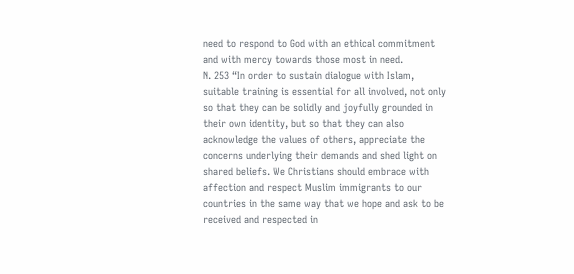need to respond to God with an ethical commitment and with mercy towards those most in need.
N. 253 “In order to sustain dialogue with Islam, suitable training is essential for all involved, not only so that they can be solidly and joyfully grounded in their own identity, but so that they can also acknowledge the values of others, appreciate the concerns underlying their demands and shed light on shared beliefs. We Christians should embrace with affection and respect Muslim immigrants to our countries in the same way that we hope and ask to be received and respected in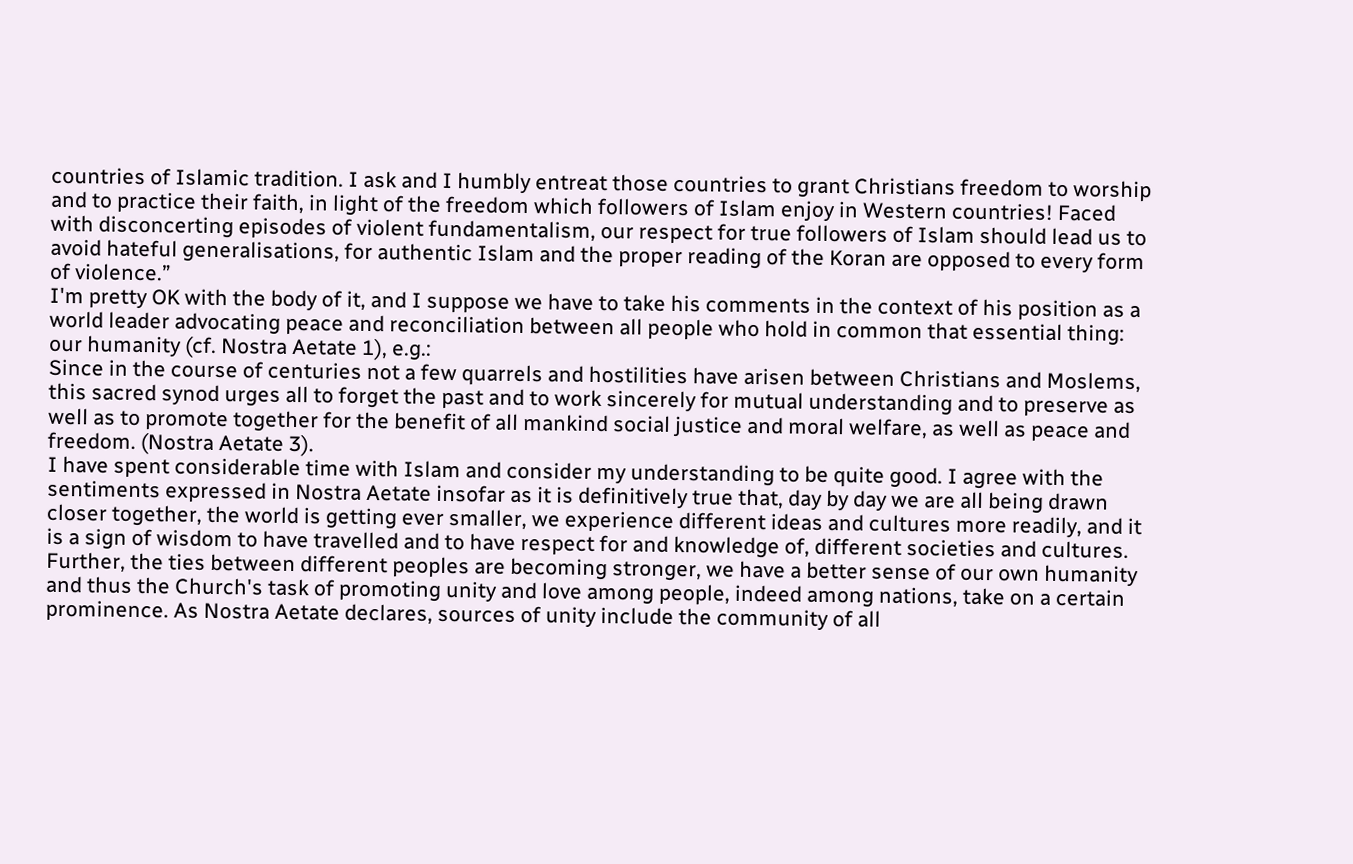countries of Islamic tradition. I ask and I humbly entreat those countries to grant Christians freedom to worship and to practice their faith, in light of the freedom which followers of Islam enjoy in Western countries! Faced with disconcerting episodes of violent fundamentalism, our respect for true followers of Islam should lead us to avoid hateful generalisations, for authentic Islam and the proper reading of the Koran are opposed to every form of violence.”
I'm pretty OK with the body of it, and I suppose we have to take his comments in the context of his position as a world leader advocating peace and reconciliation between all people who hold in common that essential thing: our humanity (cf. Nostra Aetate 1), e.g.:
Since in the course of centuries not a few quarrels and hostilities have arisen between Christians and Moslems, this sacred synod urges all to forget the past and to work sincerely for mutual understanding and to preserve as well as to promote together for the benefit of all mankind social justice and moral welfare, as well as peace and freedom. (Nostra Aetate 3).
I have spent considerable time with Islam and consider my understanding to be quite good. I agree with the sentiments expressed in Nostra Aetate insofar as it is definitively true that, day by day we are all being drawn closer together, the world is getting ever smaller, we experience different ideas and cultures more readily, and it is a sign of wisdom to have travelled and to have respect for and knowledge of, different societies and cultures. Further, the ties between different peoples are becoming stronger, we have a better sense of our own humanity and thus the Church's task of promoting unity and love among people, indeed among nations, take on a certain prominence. As Nostra Aetate declares, sources of unity include the community of all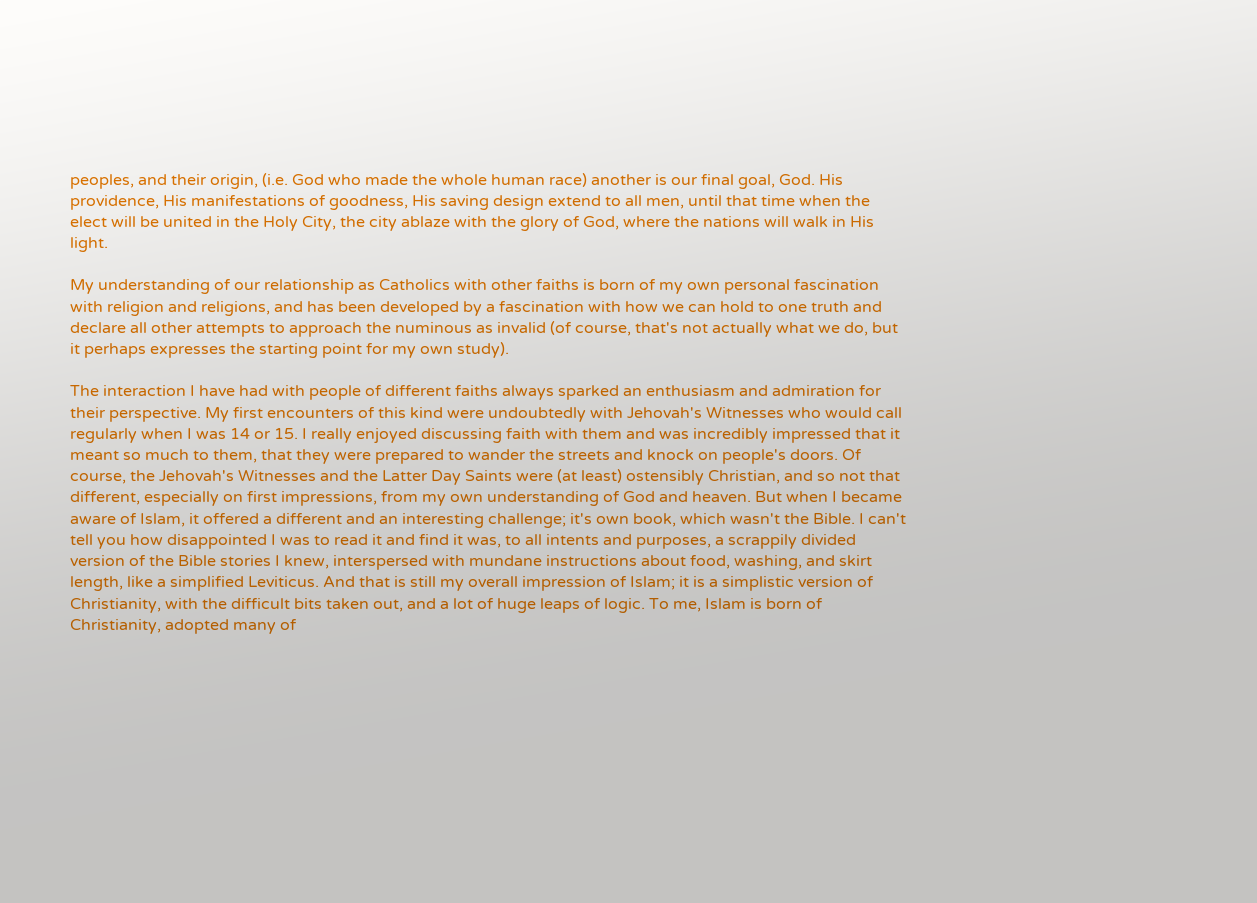peoples, and their origin, (i.e. God who made the whole human race) another is our final goal, God. His providence, His manifestations of goodness, His saving design extend to all men, until that time when the elect will be united in the Holy City, the city ablaze with the glory of God, where the nations will walk in His light.

My understanding of our relationship as Catholics with other faiths is born of my own personal fascination with religion and religions, and has been developed by a fascination with how we can hold to one truth and declare all other attempts to approach the numinous as invalid (of course, that's not actually what we do, but it perhaps expresses the starting point for my own study).

The interaction I have had with people of different faiths always sparked an enthusiasm and admiration for their perspective. My first encounters of this kind were undoubtedly with Jehovah's Witnesses who would call regularly when I was 14 or 15. I really enjoyed discussing faith with them and was incredibly impressed that it meant so much to them, that they were prepared to wander the streets and knock on people's doors. Of course, the Jehovah's Witnesses and the Latter Day Saints were (at least) ostensibly Christian, and so not that different, especially on first impressions, from my own understanding of God and heaven. But when I became aware of Islam, it offered a different and an interesting challenge; it's own book, which wasn't the Bible. I can't tell you how disappointed I was to read it and find it was, to all intents and purposes, a scrappily divided version of the Bible stories I knew, interspersed with mundane instructions about food, washing, and skirt length, like a simplified Leviticus. And that is still my overall impression of Islam; it is a simplistic version of Christianity, with the difficult bits taken out, and a lot of huge leaps of logic. To me, Islam is born of Christianity, adopted many of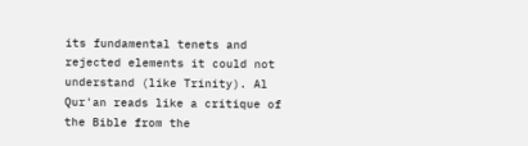its fundamental tenets and rejected elements it could not understand (like Trinity). Al Qur'an reads like a critique of the Bible from the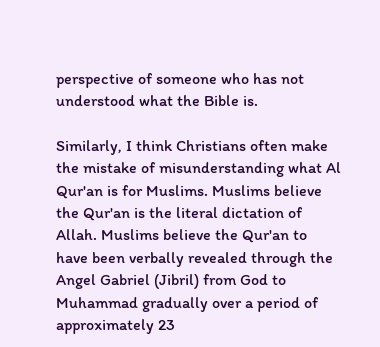perspective of someone who has not understood what the Bible is.

Similarly, I think Christians often make the mistake of misunderstanding what Al Qur'an is for Muslims. Muslims believe the Qur'an is the literal dictation of Allah. Muslims believe the Qur'an to have been verbally revealed through the Angel Gabriel (Jibril) from God to Muhammad gradually over a period of approximately 23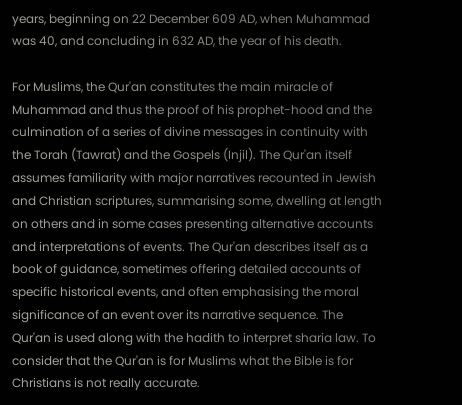years, beginning on 22 December 609 AD, when Muhammad was 40, and concluding in 632 AD, the year of his death.

For Muslims, the Qur'an constitutes the main miracle of Muhammad and thus the proof of his prophet-hood and the culmination of a series of divine messages in continuity with the Torah (Tawrat) and the Gospels (Injil). The Qur'an itself assumes familiarity with major narratives recounted in Jewish and Christian scriptures, summarising some, dwelling at length on others and in some cases presenting alternative accounts and interpretations of events. The Qur'an describes itself as a book of guidance, sometimes offering detailed accounts of specific historical events, and often emphasising the moral significance of an event over its narrative sequence. The Qur'an is used along with the hadith to interpret sharia law. To consider that the Qur'an is for Muslims what the Bible is for Christians is not really accurate.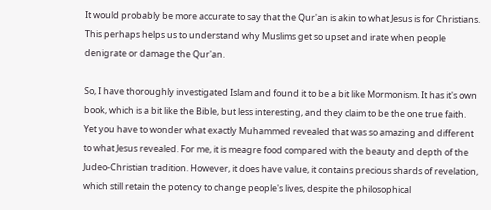It would probably be more accurate to say that the Qur'an is akin to what Jesus is for Christians. This perhaps helps us to understand why Muslims get so upset and irate when people denigrate or damage the Qur'an.

So, I have thoroughly investigated Islam and found it to be a bit like Mormonism. It has it's own book, which is a bit like the Bible, but less interesting, and they claim to be the one true faith. Yet you have to wonder what exactly Muhammed revealed that was so amazing and different to what Jesus revealed. For me, it is meagre food compared with the beauty and depth of the Judeo-Christian tradition. However, it does have value, it contains precious shards of revelation, which still retain the potency to change people's lives, despite the philosophical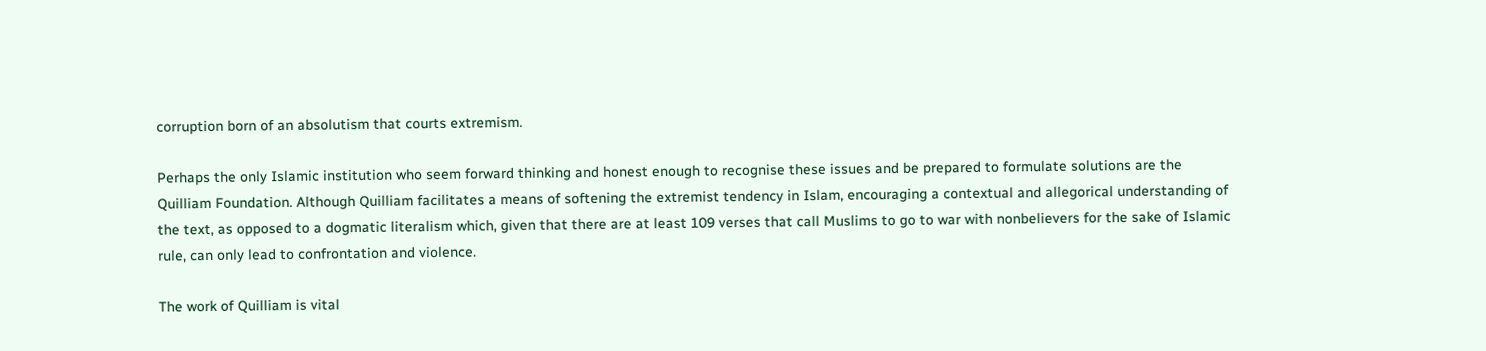corruption born of an absolutism that courts extremism.

Perhaps the only Islamic institution who seem forward thinking and honest enough to recognise these issues and be prepared to formulate solutions are the Quilliam Foundation. Although Quilliam facilitates a means of softening the extremist tendency in Islam, encouraging a contextual and allegorical understanding of the text, as opposed to a dogmatic literalism which, given that there are at least 109 verses that call Muslims to go to war with nonbelievers for the sake of Islamic rule, can only lead to confrontation and violence.

The work of Quilliam is vital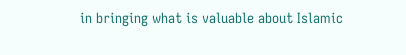in bringing what is valuable about Islamic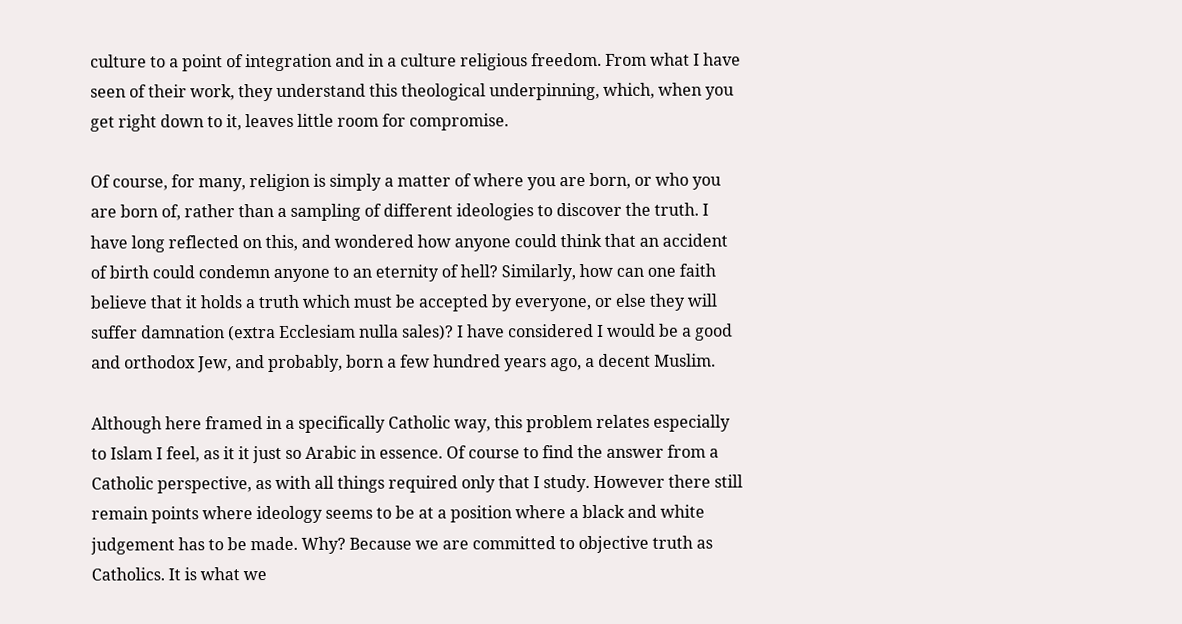culture to a point of integration and in a culture religious freedom. From what I have seen of their work, they understand this theological underpinning, which, when you get right down to it, leaves little room for compromise.

Of course, for many, religion is simply a matter of where you are born, or who you are born of, rather than a sampling of different ideologies to discover the truth. I have long reflected on this, and wondered how anyone could think that an accident of birth could condemn anyone to an eternity of hell? Similarly, how can one faith believe that it holds a truth which must be accepted by everyone, or else they will suffer damnation (extra Ecclesiam nulla sales)? I have considered I would be a good and orthodox Jew, and probably, born a few hundred years ago, a decent Muslim.

Although here framed in a specifically Catholic way, this problem relates especially to Islam I feel, as it it just so Arabic in essence. Of course to find the answer from a Catholic perspective, as with all things required only that I study. However there still remain points where ideology seems to be at a position where a black and white judgement has to be made. Why? Because we are committed to objective truth as Catholics. It is what we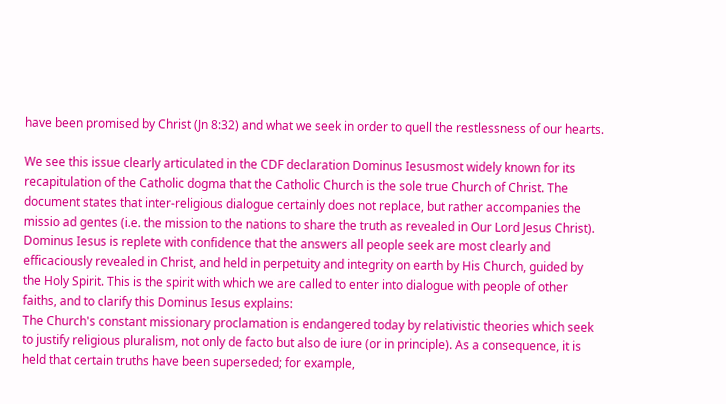have been promised by Christ (Jn 8:32) and what we seek in order to quell the restlessness of our hearts.

We see this issue clearly articulated in the CDF declaration Dominus Iesusmost widely known for its recapitulation of the Catholic dogma that the Catholic Church is the sole true Church of Christ. The document states that inter-religious dialogue certainly does not replace, but rather accompanies the missio ad gentes (i.e. the mission to the nations to share the truth as revealed in Our Lord Jesus Christ). Dominus Iesus is replete with confidence that the answers all people seek are most clearly and efficaciously revealed in Christ, and held in perpetuity and integrity on earth by His Church, guided by the Holy Spirit. This is the spirit with which we are called to enter into dialogue with people of other faiths, and to clarify this Dominus Iesus explains:
The Church's constant missionary proclamation is endangered today by relativistic theories which seek to justify religious pluralism, not only de facto but also de iure (or in principle). As a consequence, it is held that certain truths have been superseded; for example,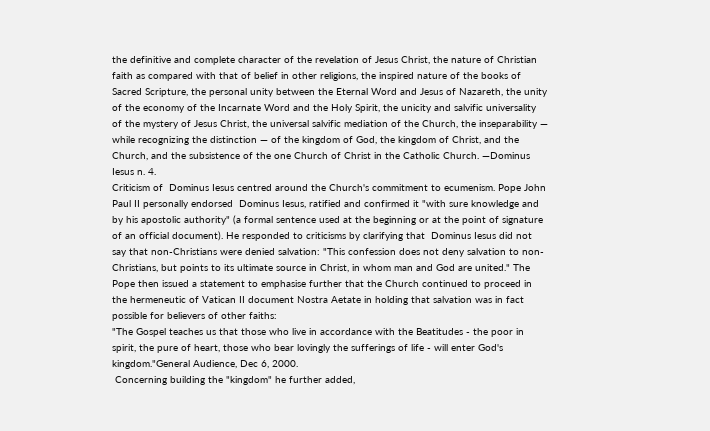the definitive and complete character of the revelation of Jesus Christ, the nature of Christian faith as compared with that of belief in other religions, the inspired nature of the books of Sacred Scripture, the personal unity between the Eternal Word and Jesus of Nazareth, the unity of the economy of the Incarnate Word and the Holy Spirit, the unicity and salvific universality of the mystery of Jesus Christ, the universal salvific mediation of the Church, the inseparability — while recognizing the distinction — of the kingdom of God, the kingdom of Christ, and the Church, and the subsistence of the one Church of Christ in the Catholic Church. —Dominus Iesus n. 4.
Criticism of  Dominus Iesus centred around the Church's commitment to ecumenism. Pope John Paul II personally endorsed  Dominus Iesus, ratified and confirmed it "with sure knowledge and by his apostolic authority" (a formal sentence used at the beginning or at the point of signature of an official document). He responded to criticisms by clarifying that  Dominus Iesus did not say that non-Christians were denied salvation: "This confession does not deny salvation to non-Christians, but points to its ultimate source in Christ, in whom man and God are united." The Pope then issued a statement to emphasise further that the Church continued to proceed in the hermeneutic of Vatican II document Nostra Aetate in holding that salvation was in fact possible for believers of other faiths:
"The Gospel teaches us that those who live in accordance with the Beatitudes - the poor in spirit, the pure of heart, those who bear lovingly the sufferings of life - will enter God's kingdom."General Audience, Dec 6, 2000.
 Concerning building the "kingdom" he further added,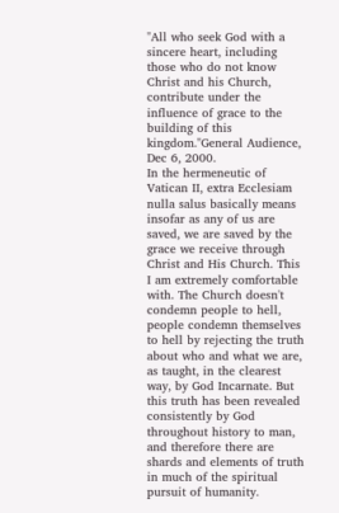"All who seek God with a sincere heart, including those who do not know Christ and his Church, contribute under the influence of grace to the building of this kingdom."General Audience, Dec 6, 2000.
In the hermeneutic of Vatican II, extra Ecclesiam nulla salus basically means insofar as any of us are saved, we are saved by the grace we receive through Christ and His Church. This I am extremely comfortable with. The Church doesn't condemn people to hell, people condemn themselves to hell by rejecting the truth about who and what we are, as taught, in the clearest way, by God Incarnate. But this truth has been revealed consistently by God throughout history to man, and therefore there are shards and elements of truth in much of the spiritual pursuit of humanity.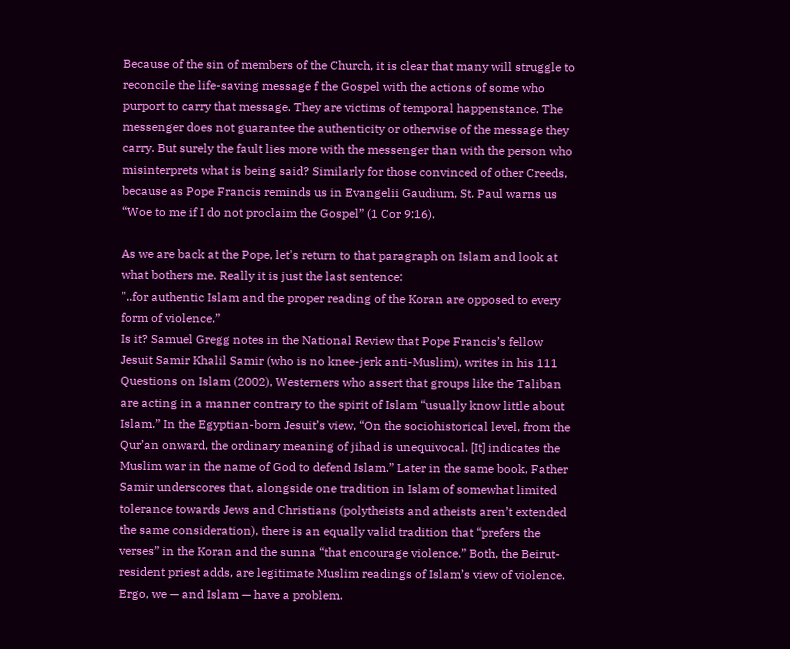Because of the sin of members of the Church, it is clear that many will struggle to reconcile the life-saving message f the Gospel with the actions of some who purport to carry that message. They are victims of temporal happenstance. The messenger does not guarantee the authenticity or otherwise of the message they carry. But surely the fault lies more with the messenger than with the person who misinterprets what is being said? Similarly for those convinced of other Creeds, because as Pope Francis reminds us in Evangelii Gaudium, St. Paul warns us “Woe to me if I do not proclaim the Gospel” (1 Cor 9:16).

As we are back at the Pope, let's return to that paragraph on Islam and look at what bothers me. Really it is just the last sentence:
"..for authentic Islam and the proper reading of the Koran are opposed to every form of violence.”
Is it? Samuel Gregg notes in the National Review that Pope Francis’s fellow Jesuit Samir Khalil Samir (who is no knee-jerk anti-Muslim), writes in his 111 Questions on Islam (2002), Westerners who assert that groups like the Taliban are acting in a manner contrary to the spirit of Islam “usually know little about Islam.” In the Egyptian-born Jesuit’s view, “On the sociohistorical level, from the Qur’an onward, the ordinary meaning of jihad is unequivocal. [It] indicates the Muslim war in the name of God to defend Islam.” Later in the same book, Father Samir underscores that, alongside one tradition in Islam of somewhat limited tolerance towards Jews and Christians (polytheists and atheists aren’t extended the same consideration), there is an equally valid tradition that “prefers the verses” in the Koran and the sunna “that encourage violence.” Both, the Beirut-resident priest adds, are legitimate Muslim readings of Islam’s view of violence. Ergo, we — and Islam — have a problem.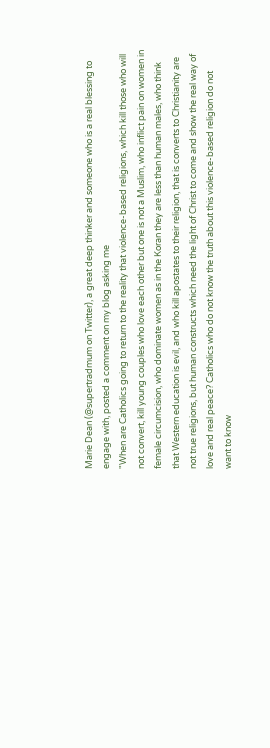Marie Dean (@supertradmum on Twitter), a great deep thinker and someone who is a real blessing to engage with, posted a comment on my blog asking me
"When are Catholics going to return to the reality that violence-based religions, which kill those who will not convert, kill young couples who love each other but one is not a Muslim, who inflict pain on women in female circumcision, who dominate women as in the Koran they are less than human males, who think that Western education is evil, and who kill apostates to their religion, that is converts to Christianity are not true religions, but human constructs which need the light of Christ to come and show the real way of love and real peace? Catholics who do not know the truth about this violence-based religion do not want to know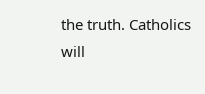the truth. Catholics will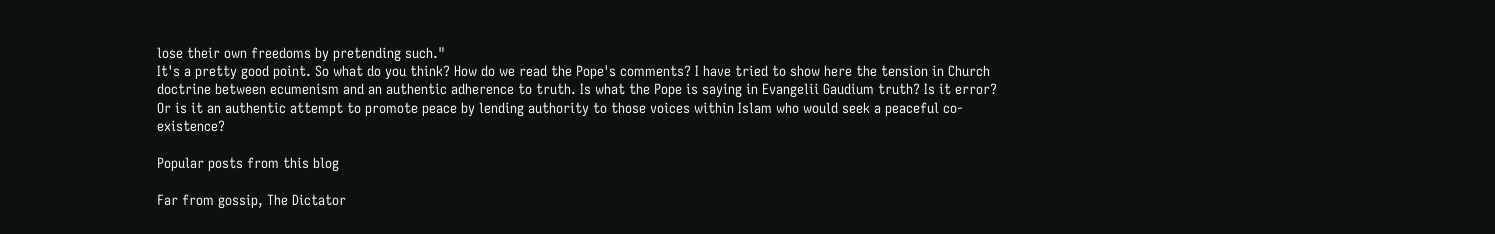lose their own freedoms by pretending such."
It's a pretty good point. So what do you think? How do we read the Pope's comments? I have tried to show here the tension in Church doctrine between ecumenism and an authentic adherence to truth. Is what the Pope is saying in Evangelii Gaudium truth? Is it error? Or is it an authentic attempt to promote peace by lending authority to those voices within Islam who would seek a peaceful co-existence?

Popular posts from this blog

Far from gossip, The Dictator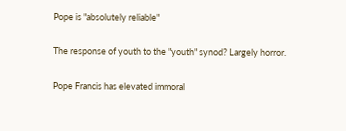Pope is "absolutely reliable"

The response of youth to the "youth" synod? Largely horror.

Pope Francis has elevated immoral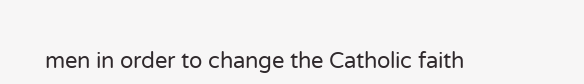men in order to change the Catholic faith